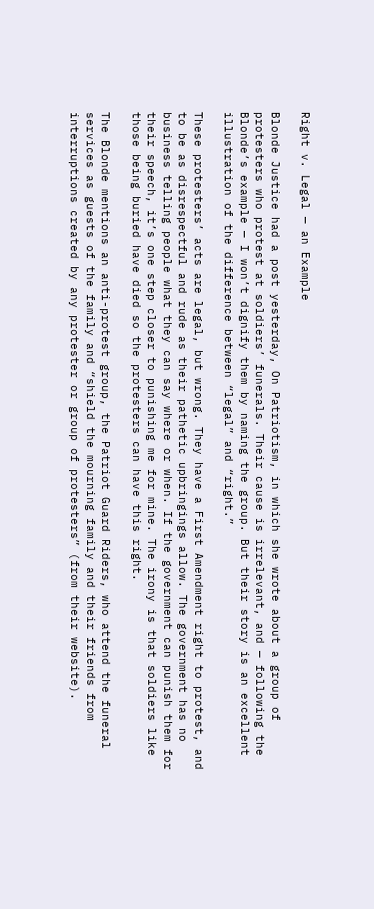Right v. Legal — an Example

Blonde Justice had a post yesterday, On Patriotism, in which she wrote about a group of protesters who protest at soldiers’ funerals. Their cause is irrelevant, and — following the Blonde’s example — I won’t dignify them by naming the group. But their story is an excellent illustration of the difference between “legal” and “right.”

These protesters’ acts are legal, but wrong. They have a First Amendment right to protest, and to be as disrespectful and rude as their pathetic upbringings allow. The government has no business telling people what they can say where or when. If the government can punish them for their speech, it’s one step closer to punishing me for mine. The irony is that soldiers like those being buried have died so the protesters can have this right.

The Blonde mentions an anti-protest group, the Patriot Guard Riders, who attend the funeral services as guests of the family and “shield the mourning family and their friends from interruptions created by any protester or group of protesters” (from their website).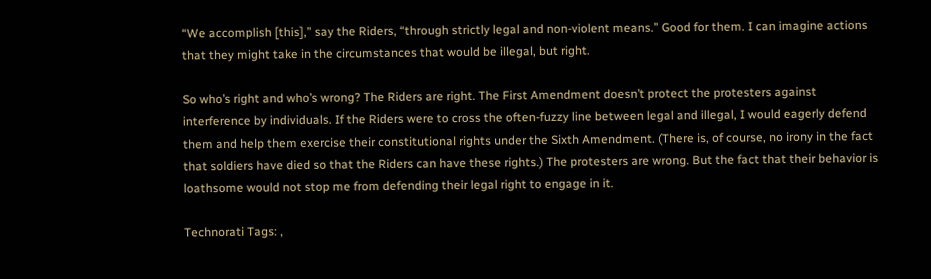“We accomplish [this],” say the Riders, “through strictly legal and non-violent means.” Good for them. I can imagine actions that they might take in the circumstances that would be illegal, but right.

So who’s right and who’s wrong? The Riders are right. The First Amendment doesn’t protect the protesters against interference by individuals. If the Riders were to cross the often-fuzzy line between legal and illegal, I would eagerly defend them and help them exercise their constitutional rights under the Sixth Amendment. (There is, of course, no irony in the fact that soldiers have died so that the Riders can have these rights.) The protesters are wrong. But the fact that their behavior is loathsome would not stop me from defending their legal right to engage in it.

Technorati Tags: ,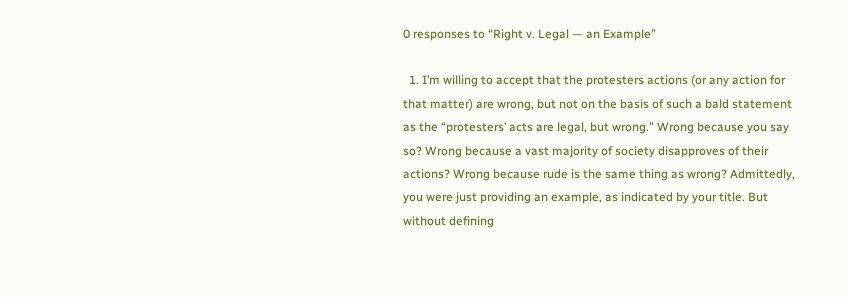0 responses to “Right v. Legal — an Example”

  1. I’m willing to accept that the protesters actions (or any action for that matter) are wrong, but not on the basis of such a bald statement as the “protesters’ acts are legal, but wrong.” Wrong because you say so? Wrong because a vast majority of society disapproves of their actions? Wrong because rude is the same thing as wrong? Admittedly, you were just providing an example, as indicated by your title. But without defining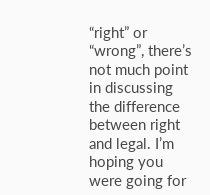“right” or “wrong”, there’s not much point in discussing the difference between right and legal. I’m hoping you were going for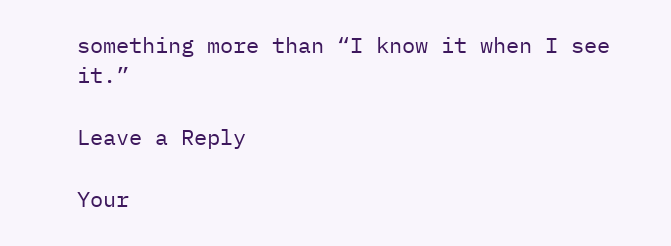something more than “I know it when I see it.”

Leave a Reply

Your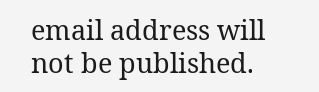email address will not be published.